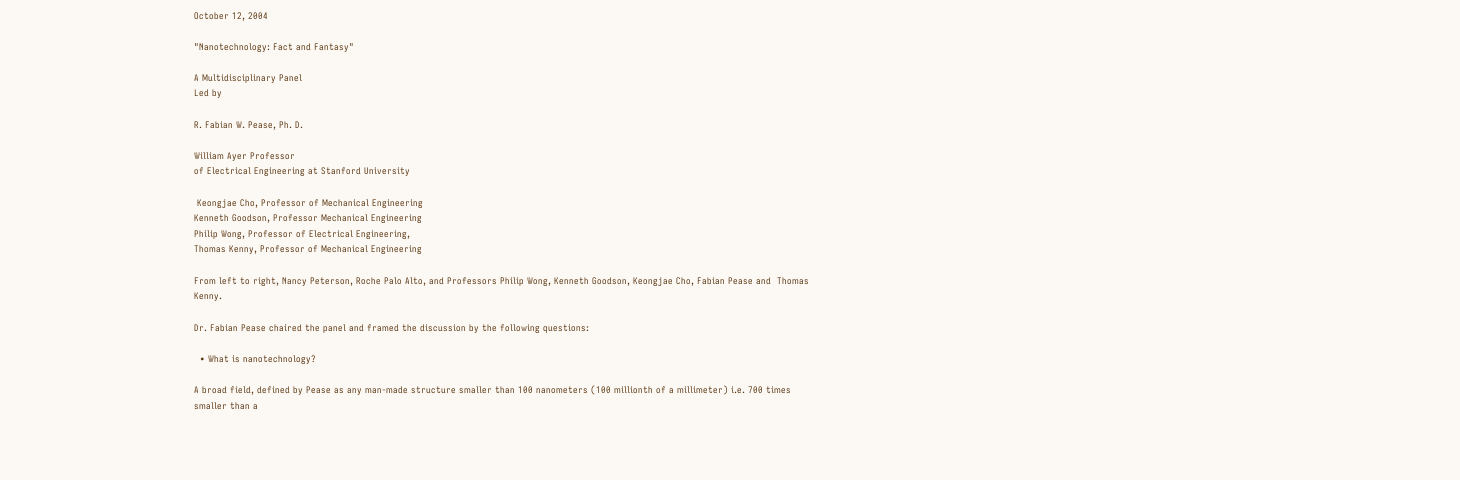October 12, 2004

"Nanotechnology: Fact and Fantasy"

A Multidisciplinary Panel
Led by

R. Fabian W. Pease, Ph. D.

William Ayer Professor
of Electrical Engineering at Stanford University

 Keongjae Cho, Professor of Mechanical Engineering
Kenneth Goodson, Professor Mechanical Engineering
Philip Wong, Professor of Electrical Engineering,
Thomas Kenny, Professor of Mechanical Engineering

From left to right, Nancy Peterson, Roche Palo Alto, and Professors Philip Wong, Kenneth Goodson, Keongjae Cho, Fabian Pease and  Thomas Kenny.

Dr. Fabian Pease chaired the panel and framed the discussion by the following questions:

  • What is nanotechnology?

A broad field, defined by Pease as any man-made structure smaller than 100 nanometers (100 millionth of a millimeter) i.e. 700 times smaller than a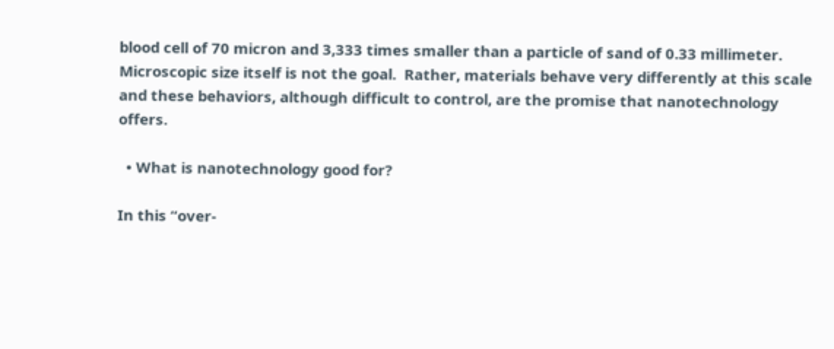blood cell of 70 micron and 3,333 times smaller than a particle of sand of 0.33 millimeter.  Microscopic size itself is not the goal.  Rather, materials behave very differently at this scale and these behaviors, although difficult to control, are the promise that nanotechnology offers.

  • What is nanotechnology good for?

In this “over-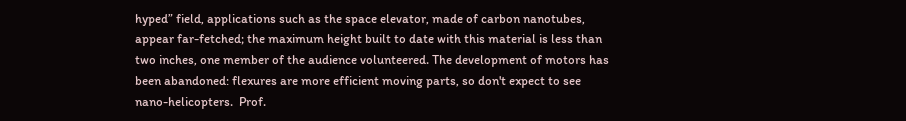hyped” field, applications such as the space elevator, made of carbon nanotubes, appear far-fetched; the maximum height built to date with this material is less than two inches, one member of the audience volunteered. The development of motors has been abandoned: flexures are more efficient moving parts, so don't expect to see nano-helicopters.  Prof.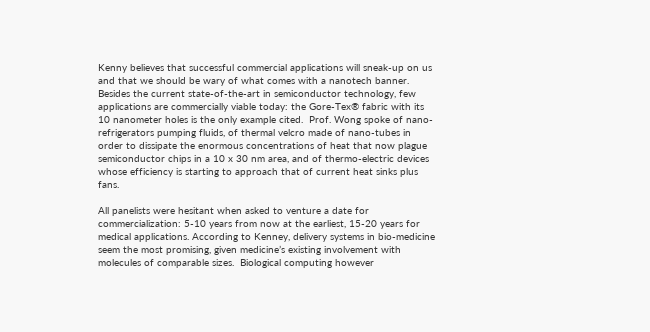Kenny believes that successful commercial applications will sneak-up on us and that we should be wary of what comes with a nanotech banner. Besides the current state-of-the-art in semiconductor technology, few applications are commercially viable today: the Gore-Tex® fabric with its 10 nanometer holes is the only example cited.  Prof. Wong spoke of nano-refrigerators pumping fluids, of thermal velcro made of nano-tubes in order to dissipate the enormous concentrations of heat that now plague semiconductor chips in a 10 x 30 nm area, and of thermo-electric devices whose efficiency is starting to approach that of current heat sinks plus fans.

All panelists were hesitant when asked to venture a date for commercialization: 5-10 years from now at the earliest, 15-20 years for medical applications. According to Kenney, delivery systems in bio-medicine seem the most promising, given medicine’s existing involvement with molecules of comparable sizes.  Biological computing however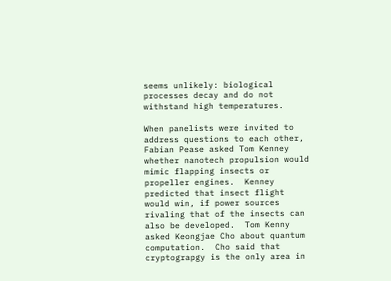seems unlikely: biological processes decay and do not withstand high temperatures.

When panelists were invited to address questions to each other, Fabian Pease asked Tom Kenney whether nanotech propulsion would mimic flapping insects or propeller engines.  Kenney predicted that insect flight would win, if power sources rivaling that of the insects can also be developed.  Tom Kenny asked Keongjae Cho about quantum computation.  Cho said that cryptograpgy is the only area in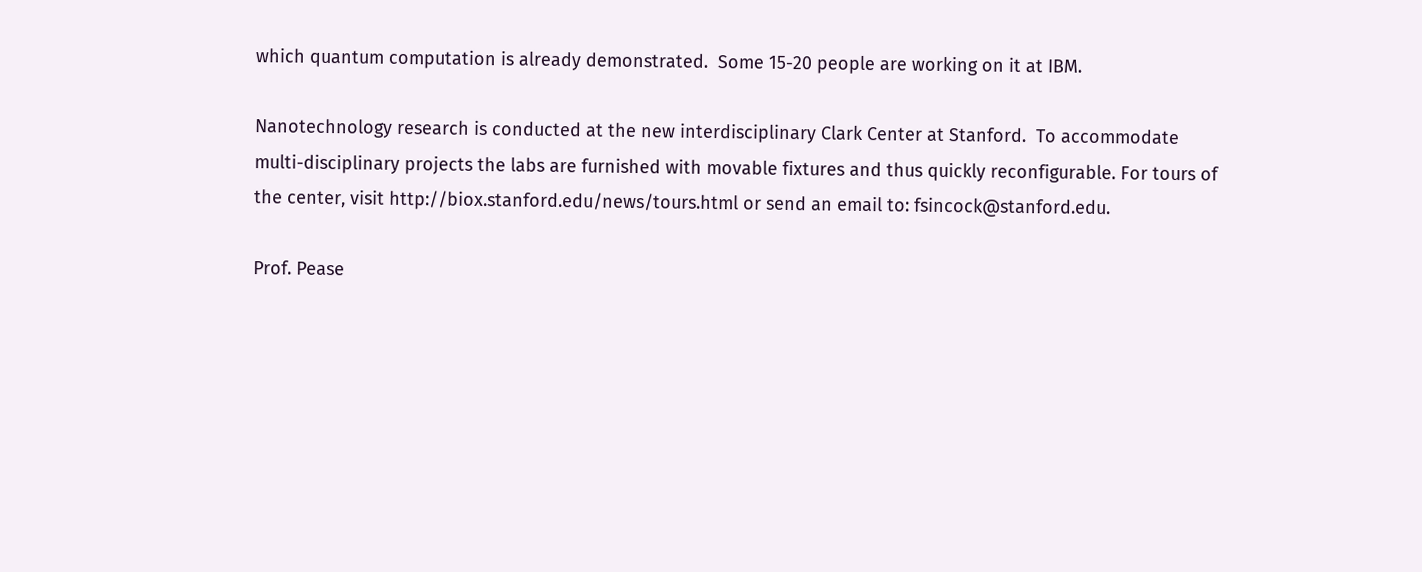which quantum computation is already demonstrated.  Some 15-20 people are working on it at IBM.

Nanotechnology research is conducted at the new interdisciplinary Clark Center at Stanford.  To accommodate multi-disciplinary projects the labs are furnished with movable fixtures and thus quickly reconfigurable. For tours of the center, visit http://biox.stanford.edu/news/tours.html or send an email to: fsincock@stanford.edu.

Prof. Pease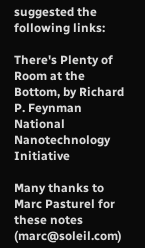suggested the following links:

There's Plenty of Room at the Bottom, by Richard P. Feynman
National Nanotechnology Initiative

Many thanks to Marc Pasturel for these notes (marc@soleil.com)